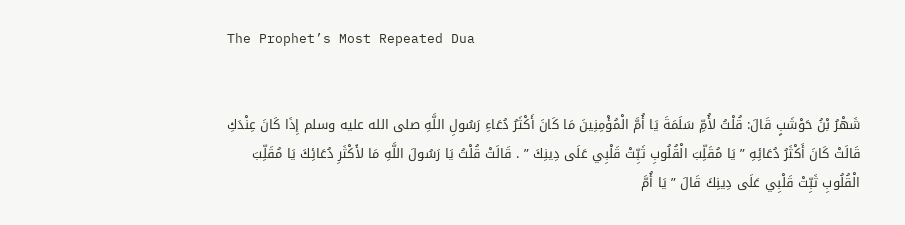The Prophet’s Most Repeated Dua


شَهْرُ بْنُ حَوْشَبٍ قَالَ: قُلْتُ لأُمِّ سَلَمَةَ يَا أُمَّ الْمُؤْمِنِينَ مَا كَانَ أَكْثَرُ دُعَاءِ رَسُولِ اللَّهِ صلى الله عليه وسلم إِذَا كَانَ عِنْدَكِ قَالَتْ كَانَ أَكْثَرُ دُعَائِهِ ” يَا مُقَلِّبَ الْقُلُوبِ ثَبِّتْ قَلْبِي عَلَى دِينِكَ ” . قَالَتْ قُلْتُ يَا رَسُولَ اللَّهِ مَا لأَكْثَرِ دُعَائِكَ يَا مُقَلِّبَ الْقُلُوبِ ثَبِّتْ قَلْبِي عَلَى دِينِكَ قَالَ ” يَا أُمَّ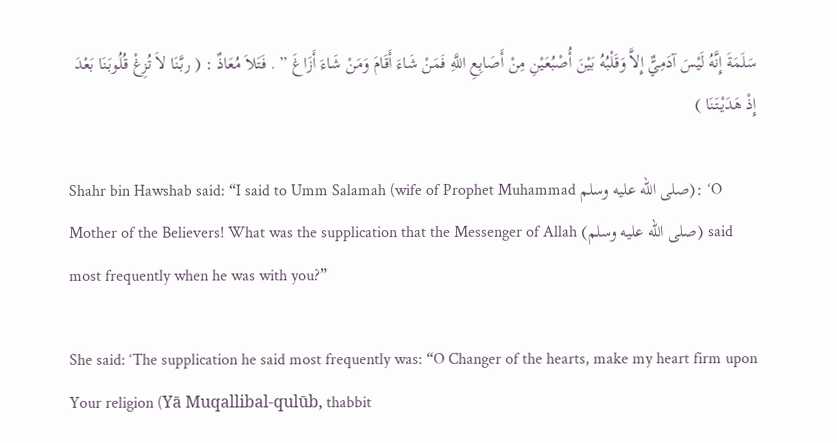سَلَمَةَ إِنَّهُ لَيْسَ آدَمِيٌّ إِلاَّ وَقَلْبُهُ بَيْنَ أُصْبُعَيْنِ مِنْ أَصَابِعِ اللَّهِ فَمَنْ شَاءَ أَقَامَ وَمَنْ شَاءَ أَزَاغَ ” . فَتَلاَ مُعَاذٌ : ( ربَّنَا لاَ تُزِغْ قُلُوبَنَا بَعْدَ إِذْ هَدَيْتَنَا )

Shahr bin Hawshab said: “I said to Umm Salamah (wife of Prophet Muhammad صلى الله عليه وسلم): ‘O Mother of the Believers! What was the supplication that the Messenger of Allah (صلى الله عليه وسلم) said most frequently when he was with you?”

She said: ‘The supplication he said most frequently was: “O Changer of the hearts, make my heart firm upon Your religion (Yā Muqallibal-qulūb, thabbit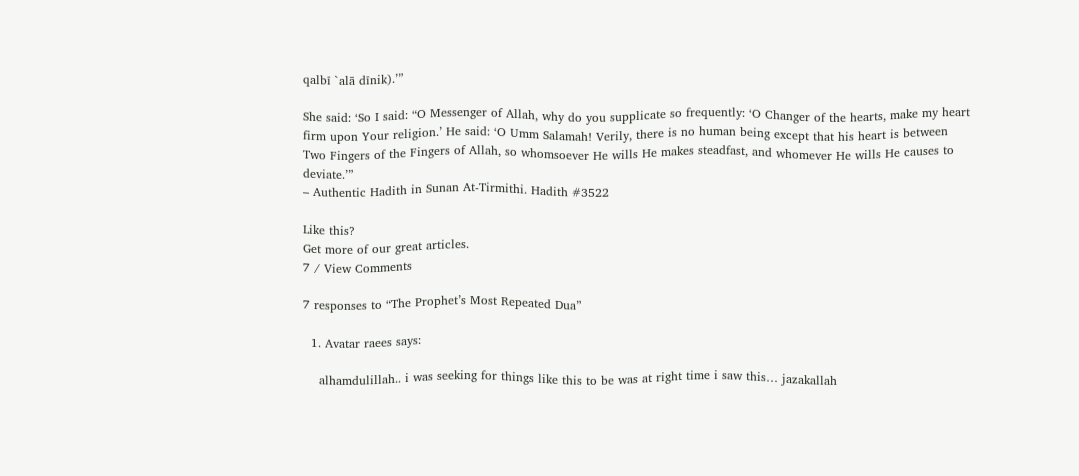qalbī `alā dīnik).’”

She said: ‘So I said: “O Messenger of Allah, why do you supplicate so frequently: ‘O Changer of the hearts, make my heart firm upon Your religion.’ He said: ‘O Umm Salamah! Verily, there is no human being except that his heart is between Two Fingers of the Fingers of Allah, so whomsoever He wills He makes steadfast, and whomever He wills He causes to deviate.’”
– Authentic Hadith in Sunan At-Tirmithi. Hadith #3522

Like this?
Get more of our great articles.
7 / View Comments

7 responses to “The Prophet’s Most Repeated Dua”

  1. Avatar raees says:

    alhamdulillah.. i was seeking for things like this to be was at right time i saw this… jazakallah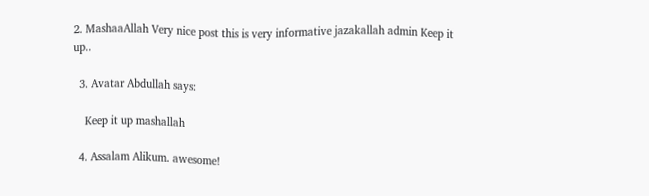2. MashaaAllah Very nice post this is very informative jazakallah admin Keep it up..

  3. Avatar Abdullah says:

    Keep it up mashallah

  4. Assalam Alikum. awesome!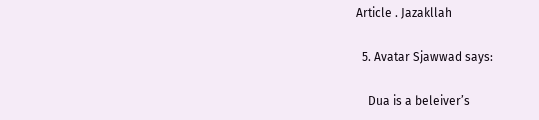Article . Jazakllah

  5. Avatar Sjawwad says:

    Dua is a beleiver’s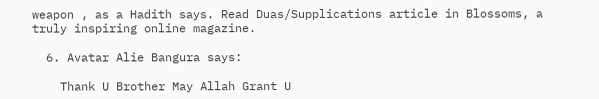weapon , as a Hadith says. Read Duas/Supplications article in Blossoms, a truly inspiring online magazine.

  6. Avatar Alie Bangura says:

    Thank U Brother May Allah Grant U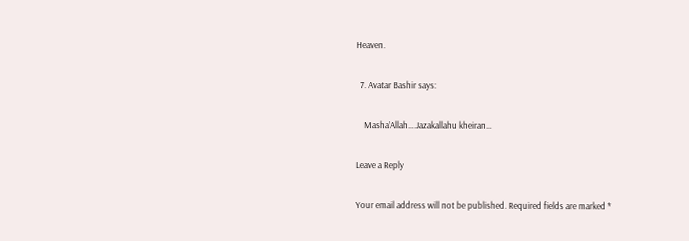Heaven.

  7. Avatar Bashir says:

    Masha’Allah….Jazakallahu kheiran…

Leave a Reply

Your email address will not be published. Required fields are marked *